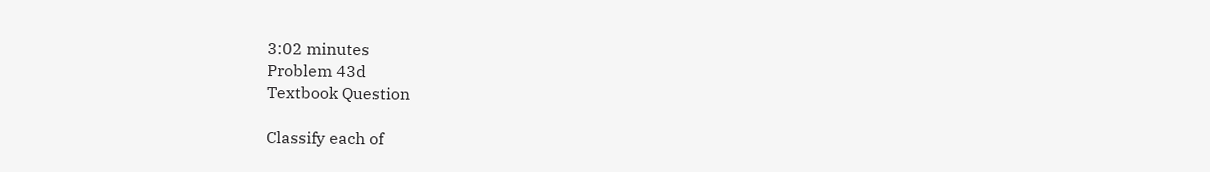3:02 minutes
Problem 43d
Textbook Question

Classify each of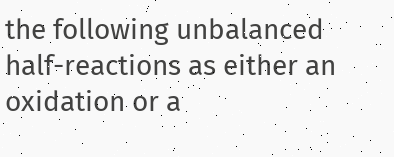the following unbalanced half-reactions as either an oxidation or a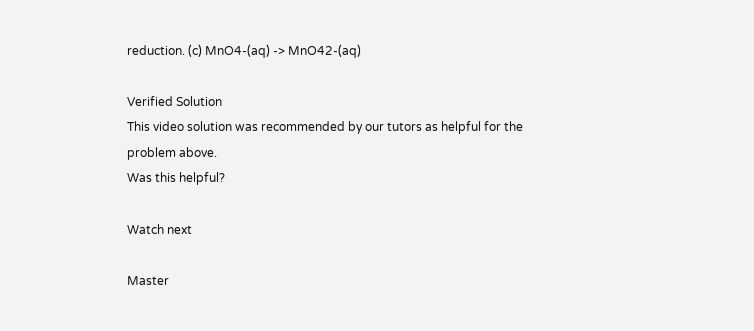reduction. (c) MnO4-(aq) -> MnO42-(aq)

Verified Solution
This video solution was recommended by our tutors as helpful for the problem above.
Was this helpful?

Watch next

Master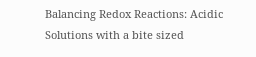Balancing Redox Reactions: Acidic Solutions with a bite sized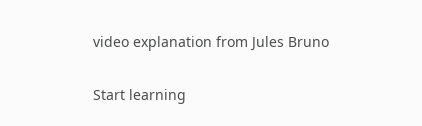video explanation from Jules Bruno

Start learning